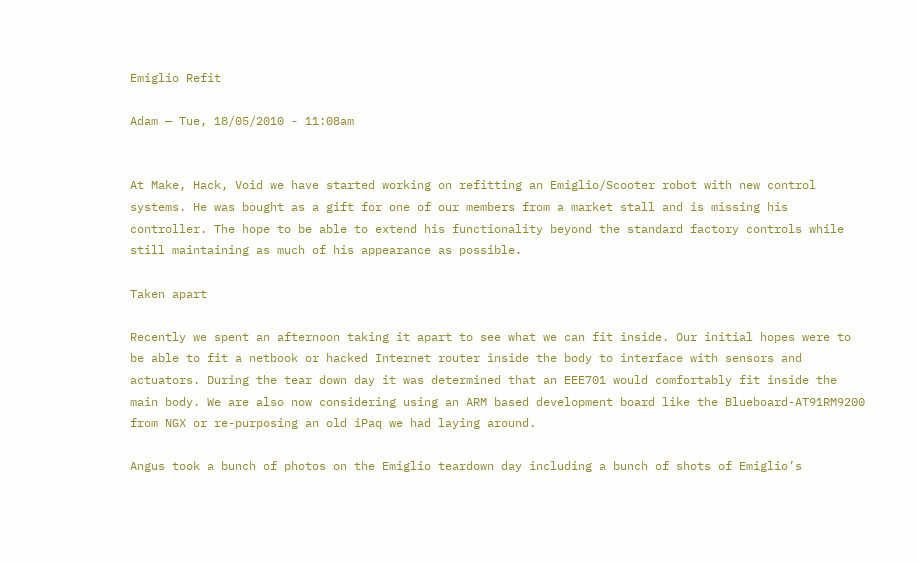Emiglio Refit

Adam — Tue, 18/05/2010 - 11:08am


At Make, Hack, Void we have started working on refitting an Emiglio/Scooter robot with new control systems. He was bought as a gift for one of our members from a market stall and is missing his controller. The hope to be able to extend his functionality beyond the standard factory controls while still maintaining as much of his appearance as possible.

Taken apart

Recently we spent an afternoon taking it apart to see what we can fit inside. Our initial hopes were to be able to fit a netbook or hacked Internet router inside the body to interface with sensors and actuators. During the tear down day it was determined that an EEE701 would comfortably fit inside the main body. We are also now considering using an ARM based development board like the Blueboard-AT91RM9200 from NGX or re-purposing an old iPaq we had laying around.

Angus took a bunch of photos on the Emiglio teardown day including a bunch of shots of Emiglio’s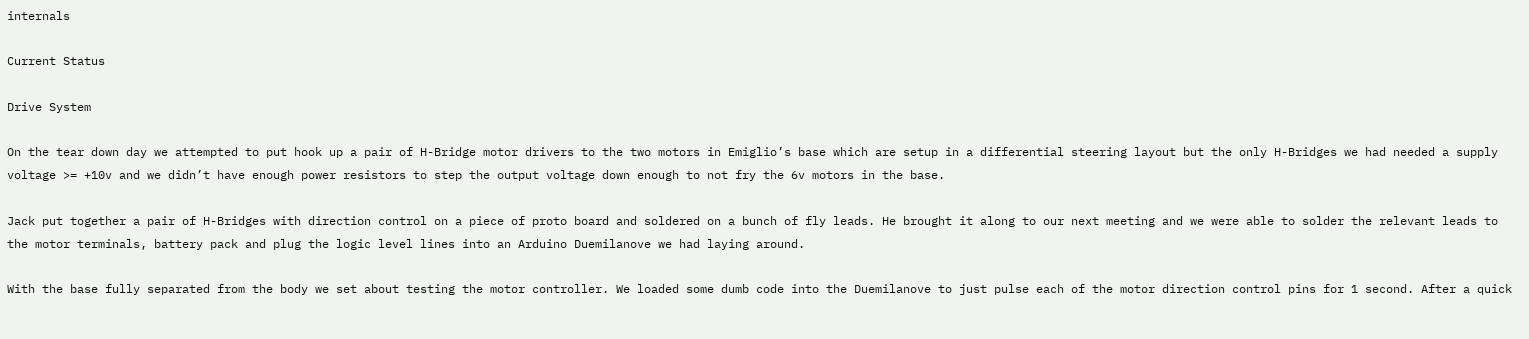internals

Current Status

Drive System

On the tear down day we attempted to put hook up a pair of H-Bridge motor drivers to the two motors in Emiglio’s base which are setup in a differential steering layout but the only H-Bridges we had needed a supply voltage >= +10v and we didn’t have enough power resistors to step the output voltage down enough to not fry the 6v motors in the base.

Jack put together a pair of H-Bridges with direction control on a piece of proto board and soldered on a bunch of fly leads. He brought it along to our next meeting and we were able to solder the relevant leads to the motor terminals, battery pack and plug the logic level lines into an Arduino Duemilanove we had laying around.

With the base fully separated from the body we set about testing the motor controller. We loaded some dumb code into the Duemilanove to just pulse each of the motor direction control pins for 1 second. After a quick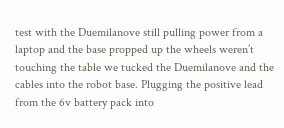test with the Duemilanove still pulling power from a laptop and the base propped up the wheels weren’t touching the table we tucked the Duemilanove and the cables into the robot base. Plugging the positive lead from the 6v battery pack into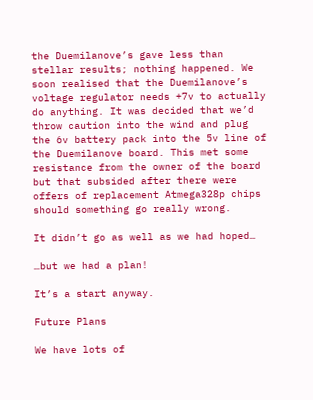the Duemilanove’s gave less than stellar results; nothing happened. We soon realised that the Duemilanove’s voltage regulator needs +7v to actually do anything. It was decided that we’d throw caution into the wind and plug the 6v battery pack into the 5v line of the Duemilanove board. This met some resistance from the owner of the board but that subsided after there were offers of replacement Atmega328p chips should something go really wrong.

It didn’t go as well as we had hoped…

…but we had a plan!

It’s a start anyway.

Future Plans

We have lots of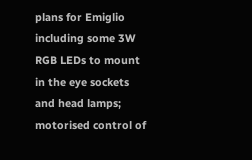plans for Emiglio including some 3W RGB LEDs to mount in the eye sockets and head lamps; motorised control of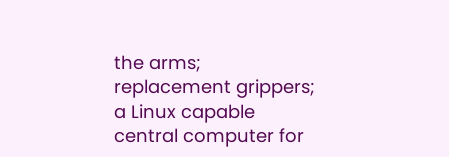the arms; replacement grippers; a Linux capable central computer for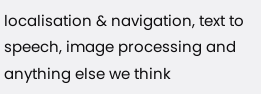localisation & navigation, text to speech, image processing and anything else we think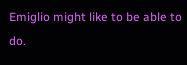Emiglio might like to be able to do.